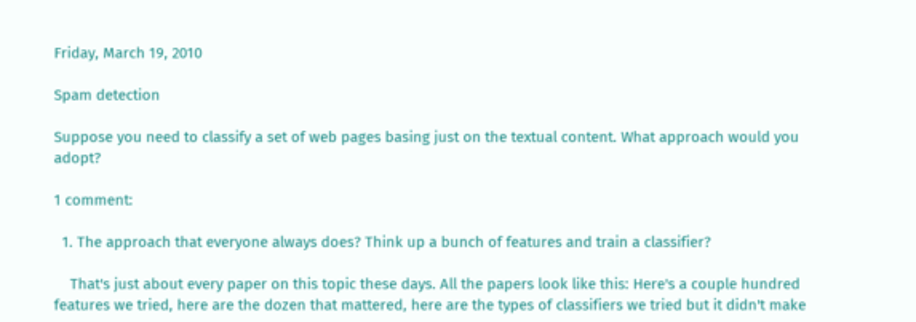Friday, March 19, 2010

Spam detection

Suppose you need to classify a set of web pages basing just on the textual content. What approach would you adopt?

1 comment:

  1. The approach that everyone always does? Think up a bunch of features and train a classifier?

    That's just about every paper on this topic these days. All the papers look like this: Here's a couple hundred features we tried, here are the dozen that mattered, here are the types of classifiers we tried but it didn't make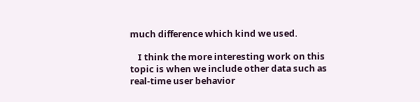much difference which kind we used.

    I think the more interesting work on this topic is when we include other data such as real-time user behavior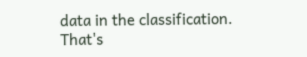data in the classification. That's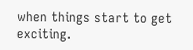when things start to get exciting.